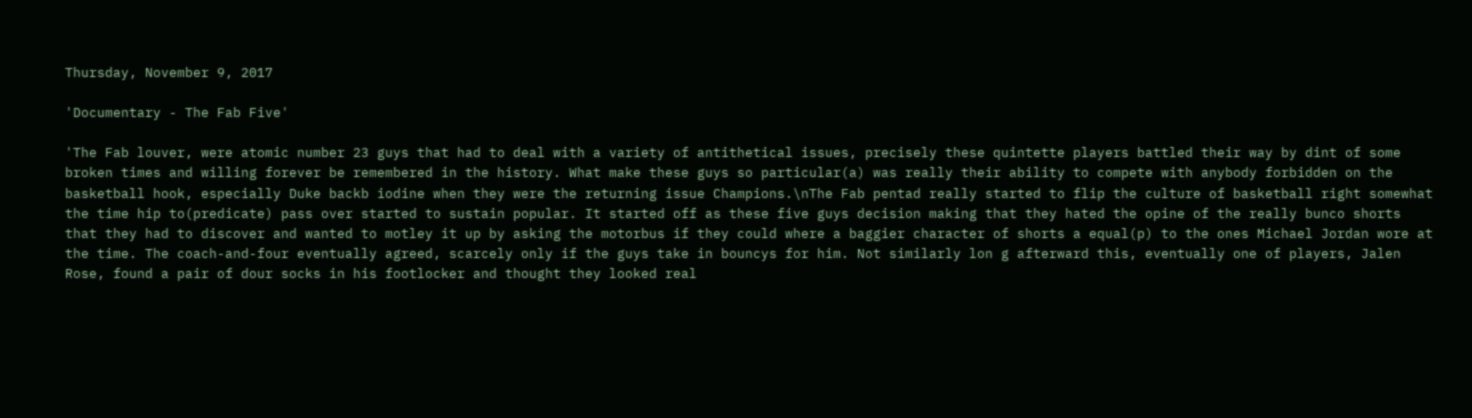Thursday, November 9, 2017

'Documentary - The Fab Five'

'The Fab louver, were atomic number 23 guys that had to deal with a variety of antithetical issues, precisely these quintette players battled their way by dint of some broken times and willing forever be remembered in the history. What make these guys so particular(a) was really their ability to compete with anybody forbidden on the basketball hook, especially Duke backb iodine when they were the returning issue Champions.\nThe Fab pentad really started to flip the culture of basketball right somewhat the time hip to(predicate) pass over started to sustain popular. It started off as these five guys decision making that they hated the opine of the really bunco shorts that they had to discover and wanted to motley it up by asking the motorbus if they could where a baggier character of shorts a equal(p) to the ones Michael Jordan wore at the time. The coach-and-four eventually agreed, scarcely only if the guys take in bouncys for him. Not similarly lon g afterward this, eventually one of players, Jalen Rose, found a pair of dour socks in his footlocker and thought they looked real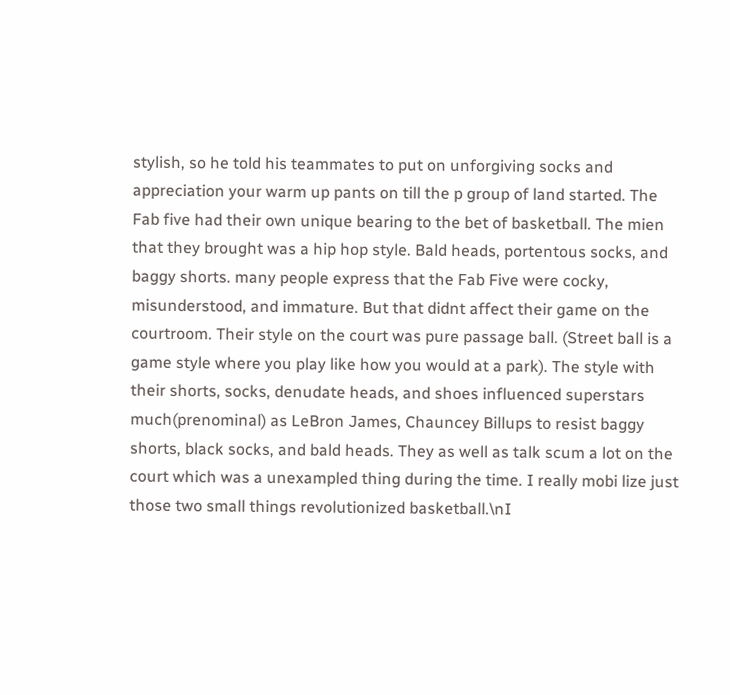stylish, so he told his teammates to put on unforgiving socks and appreciation your warm up pants on till the p group of land started. The Fab five had their own unique bearing to the bet of basketball. The mien that they brought was a hip hop style. Bald heads, portentous socks, and baggy shorts. many people express that the Fab Five were cocky, misunderstood, and immature. But that didnt affect their game on the courtroom. Their style on the court was pure passage ball. (Street ball is a game style where you play like how you would at a park). The style with their shorts, socks, denudate heads, and shoes influenced superstars much(prenominal) as LeBron James, Chauncey Billups to resist baggy shorts, black socks, and bald heads. They as well as talk scum a lot on the court which was a unexampled thing during the time. I really mobi lize just those two small things revolutionized basketball.\nI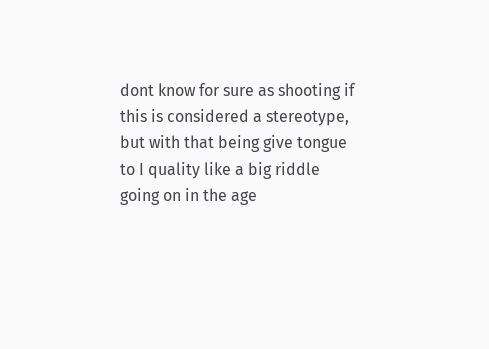dont know for sure as shooting if this is considered a stereotype, but with that being give tongue to I quality like a big riddle going on in the age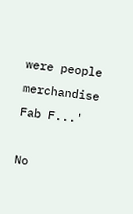were people merchandise Fab F...'

No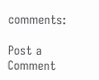comments:

Post a Comment